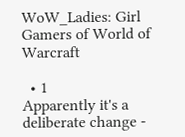WoW_Ladies: Girl Gamers of World of Warcraft

  • 1
Apparently it's a deliberate change -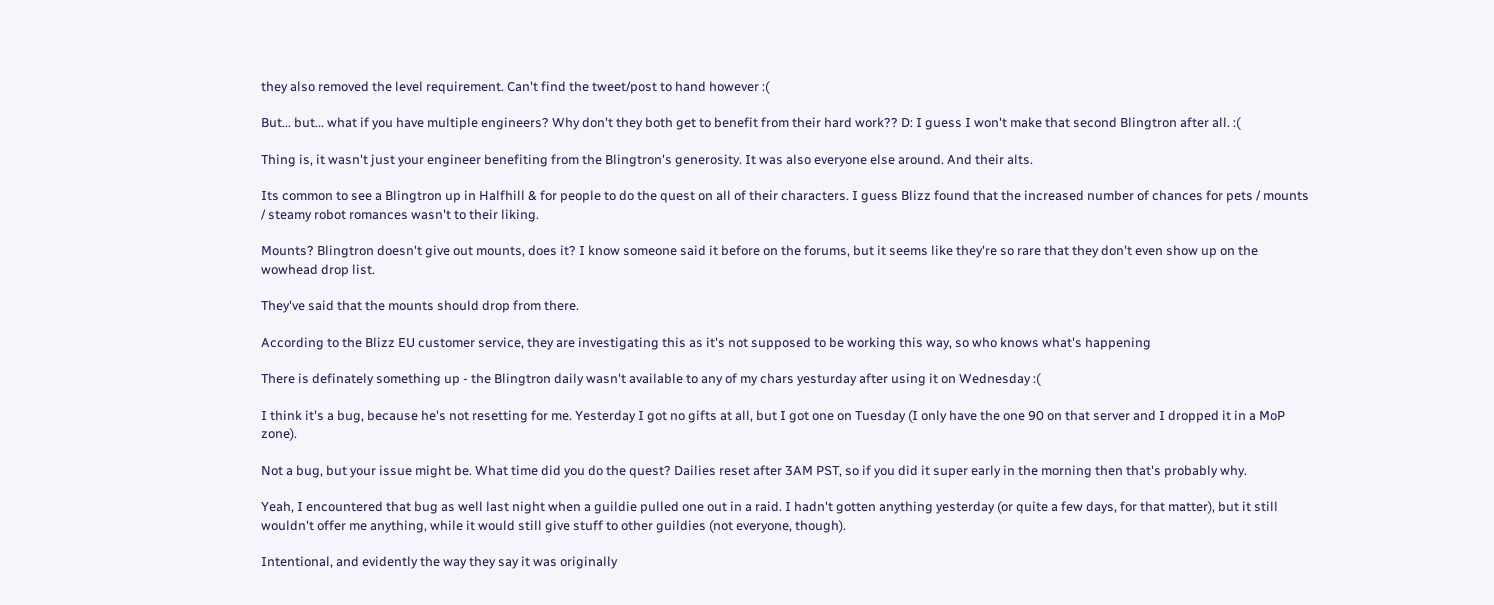they also removed the level requirement. Can't find the tweet/post to hand however :(

But... but... what if you have multiple engineers? Why don't they both get to benefit from their hard work?? D: I guess I won't make that second Blingtron after all. :(

Thing is, it wasn't just your engineer benefiting from the Blingtron's generosity. It was also everyone else around. And their alts.

Its common to see a Blingtron up in Halfhill & for people to do the quest on all of their characters. I guess Blizz found that the increased number of chances for pets / mounts / steamy robot romances wasn't to their liking.

Mounts? Blingtron doesn't give out mounts, does it? I know someone said it before on the forums, but it seems like they're so rare that they don't even show up on the wowhead drop list.

They've said that the mounts should drop from there.

According to the Blizz EU customer service, they are investigating this as it's not supposed to be working this way, so who knows what's happening

There is definately something up - the Blingtron daily wasn't available to any of my chars yesturday after using it on Wednesday :(

I think it's a bug, because he's not resetting for me. Yesterday I got no gifts at all, but I got one on Tuesday (I only have the one 90 on that server and I dropped it in a MoP zone).

Not a bug, but your issue might be. What time did you do the quest? Dailies reset after 3AM PST, so if you did it super early in the morning then that's probably why.

Yeah, I encountered that bug as well last night when a guildie pulled one out in a raid. I hadn't gotten anything yesterday (or quite a few days, for that matter), but it still wouldn't offer me anything, while it would still give stuff to other guildies (not everyone, though).

Intentional, and evidently the way they say it was originally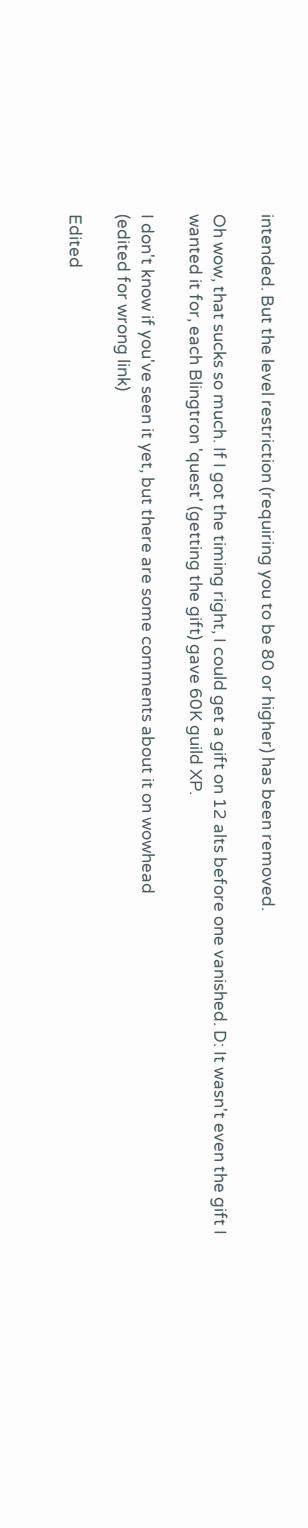intended. But the level restriction (requiring you to be 80 or higher) has been removed.

Oh wow, that sucks so much. If I got the timing right, I could get a gift on 12 alts before one vanished. D: It wasn't even the gift I wanted it for, each Blingtron 'quest' (getting the gift) gave 60K guild XP.

I don't know if you've seen it yet, but there are some comments about it on wowhead
(edited for wrong link)

Edited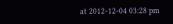at 2012-12-04 03:28 pm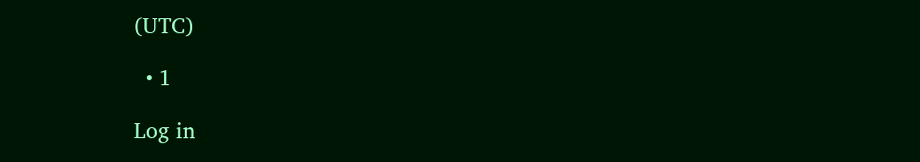(UTC)

  • 1

Log in